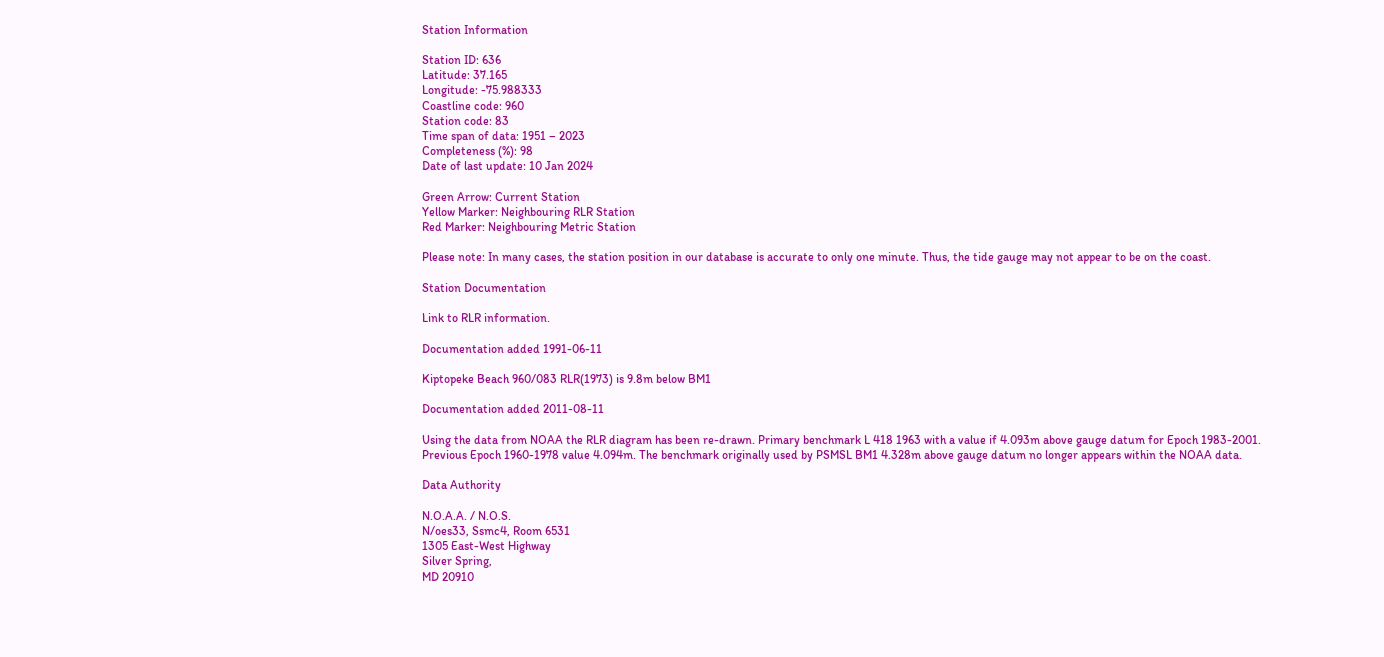Station Information

Station ID: 636
Latitude: 37.165
Longitude: -75.988333
Coastline code: 960
Station code: 83
Time span of data: 1951 – 2023
Completeness (%): 98
Date of last update: 10 Jan 2024

Green Arrow: Current Station
Yellow Marker: Neighbouring RLR Station
Red Marker: Neighbouring Metric Station

Please note: In many cases, the station position in our database is accurate to only one minute. Thus, the tide gauge may not appear to be on the coast.

Station Documentation

Link to RLR information.

Documentation added 1991-06-11

Kiptopeke Beach 960/083 RLR(1973) is 9.8m below BM1

Documentation added 2011-08-11

Using the data from NOAA the RLR diagram has been re-drawn. Primary benchmark L 418 1963 with a value if 4.093m above gauge datum for Epoch 1983-2001. Previous Epoch 1960-1978 value 4.094m. The benchmark originally used by PSMSL BM1 4.328m above gauge datum no longer appears within the NOAA data.

Data Authority

N.O.A.A. / N.O.S.
N/oes33, Ssmc4, Room 6531
1305 East-West Highway
Silver Spring,
MD 20910